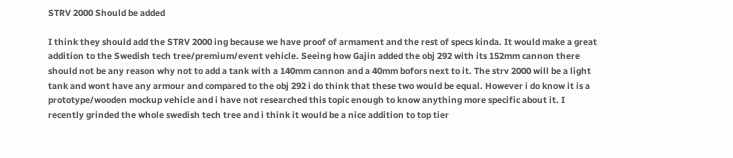STRV 2000 Should be added

I think they should add the STRV 2000 ing because we have proof of armament and the rest of specs kinda. It would make a great addition to the Swedish tech tree/premium/event vehicle. Seeing how Gajin added the obj 292 with its 152mm cannon there should not be any reason why not to add a tank with a 140mm cannon and a 40mm bofors next to it. The strv 2000 will be a light tank and wont have any armour and compared to the obj 292 i do think that these two would be equal. However i do know it is a prototype/wooden mockup vehicle and i have not researched this topic enough to know anything more specific about it. I recently grinded the whole swedish tech tree and i think it would be a nice addition to top tier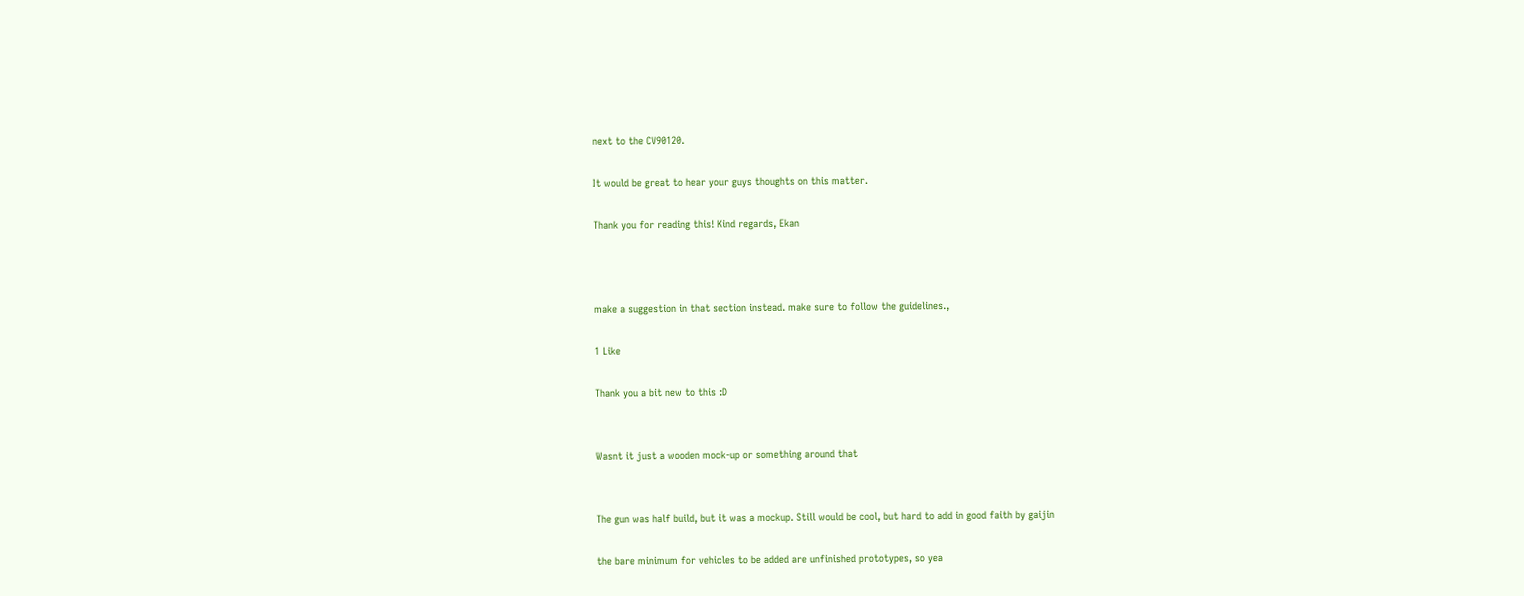next to the CV90120.

It would be great to hear your guys thoughts on this matter.

Thank you for reading this! Kind regards, Ekan



make a suggestion in that section instead. make sure to follow the guidelines.,

1 Like

Thank you a bit new to this :D


Wasnt it just a wooden mock-up or something around that


The gun was half build, but it was a mockup. Still would be cool, but hard to add in good faith by gaijin

the bare minimum for vehicles to be added are unfinished prototypes, so yea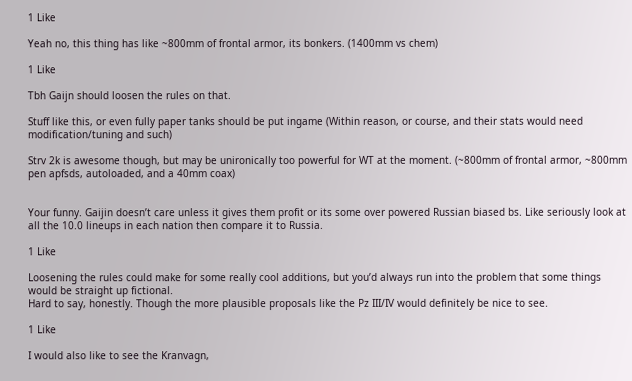1 Like

Yeah no, this thing has like ~800mm of frontal armor, its bonkers. (1400mm vs chem)

1 Like

Tbh Gaijn should loosen the rules on that.

Stuff like this, or even fully paper tanks should be put ingame (Within reason, or course, and their stats would need modification/tuning and such)

Strv 2k is awesome though, but may be unironically too powerful for WT at the moment. (~800mm of frontal armor, ~800mm pen apfsds, autoloaded, and a 40mm coax)


Your funny. Gaijin doesn’t care unless it gives them profit or its some over powered Russian biased bs. Like seriously look at all the 10.0 lineups in each nation then compare it to Russia.

1 Like

Loosening the rules could make for some really cool additions, but you’d always run into the problem that some things would be straight up fictional.
Hard to say, honestly. Though the more plausible proposals like the Pz III/IV would definitely be nice to see.

1 Like

I would also like to see the Kranvagn,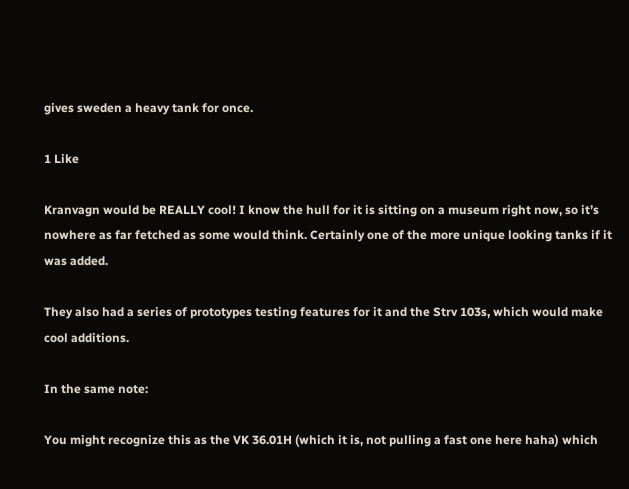gives sweden a heavy tank for once.

1 Like

Kranvagn would be REALLY cool! I know the hull for it is sitting on a museum right now, so it’s nowhere as far fetched as some would think. Certainly one of the more unique looking tanks if it was added.

They also had a series of prototypes testing features for it and the Strv 103s, which would make cool additions.

In the same note:

You might recognize this as the VK 36.01H (which it is, not pulling a fast one here haha) which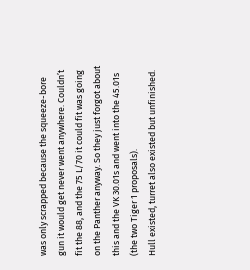was only scrapped because the squeeze-bore gun it would get never went anywhere. Couldn’t fit the 88, and the 75 L/70 it could fit was going on the Panther anyway. So they just forgot about this and the VK 30.01s and went into the 45.01s (the two Tiger 1 proposals).
Hull existed, turret also existed but unfinished.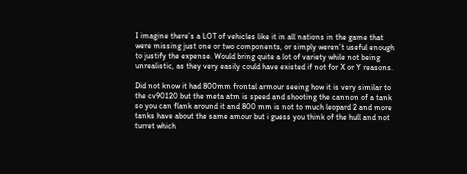I imagine there’s a LOT of vehicles like it in all nations in the game that were missing just one or two components, or simply weren’t useful enough to justify the expense. Would bring quite a lot of variety while not being unrealistic, as they very easily could have existed if not for X or Y reasons.

Did not know it had 800mm frontal armour seeing how it is very similar to the cv90120 but the meta atm is speed and shooting the cannon of a tank so you can flank around it and 800 mm is not to much leopard 2 and more tanks have about the same amour but i guess you think of the hull and not turret which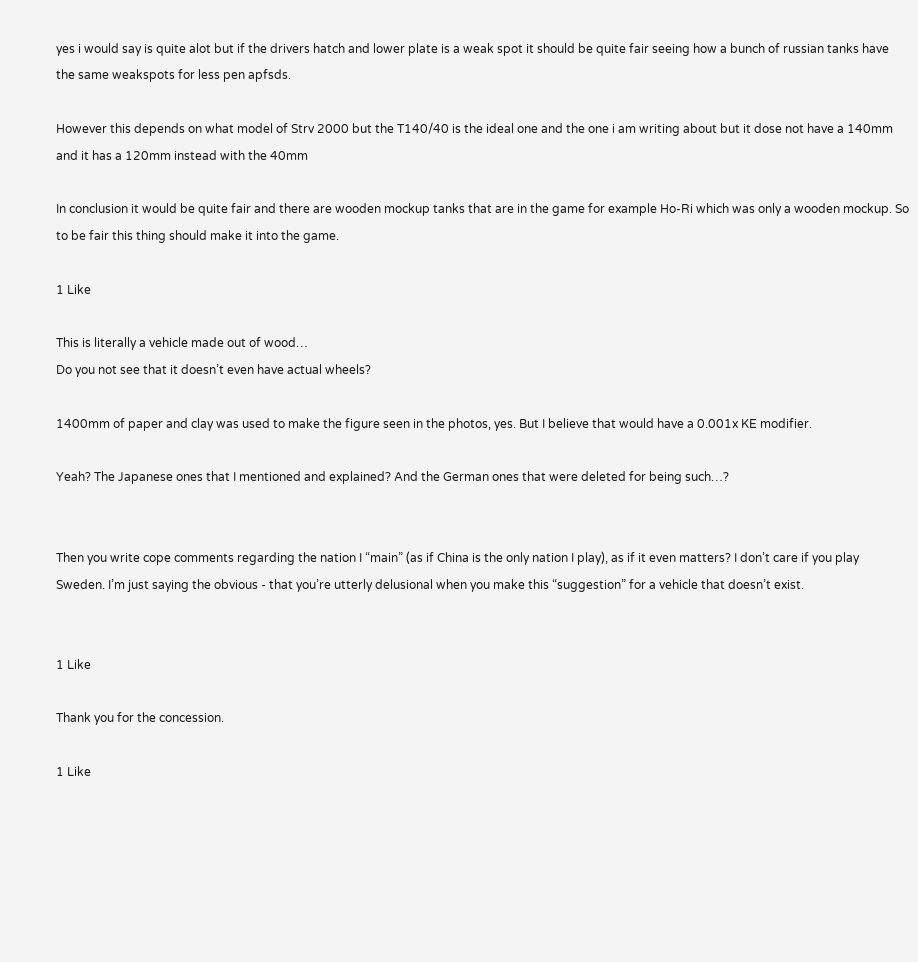yes i would say is quite alot but if the drivers hatch and lower plate is a weak spot it should be quite fair seeing how a bunch of russian tanks have the same weakspots for less pen apfsds.

However this depends on what model of Strv 2000 but the T140/40 is the ideal one and the one i am writing about but it dose not have a 140mm and it has a 120mm instead with the 40mm

In conclusion it would be quite fair and there are wooden mockup tanks that are in the game for example Ho-Ri which was only a wooden mockup. So to be fair this thing should make it into the game.

1 Like

This is literally a vehicle made out of wood…
Do you not see that it doesn’t even have actual wheels?

1400mm of paper and clay was used to make the figure seen in the photos, yes. But I believe that would have a 0.001x KE modifier.

Yeah? The Japanese ones that I mentioned and explained? And the German ones that were deleted for being such…?


Then you write cope comments regarding the nation I “main” (as if China is the only nation I play), as if it even matters? I don’t care if you play Sweden. I’m just saying the obvious - that you’re utterly delusional when you make this “suggestion” for a vehicle that doesn’t exist.


1 Like

Thank you for the concession.

1 Like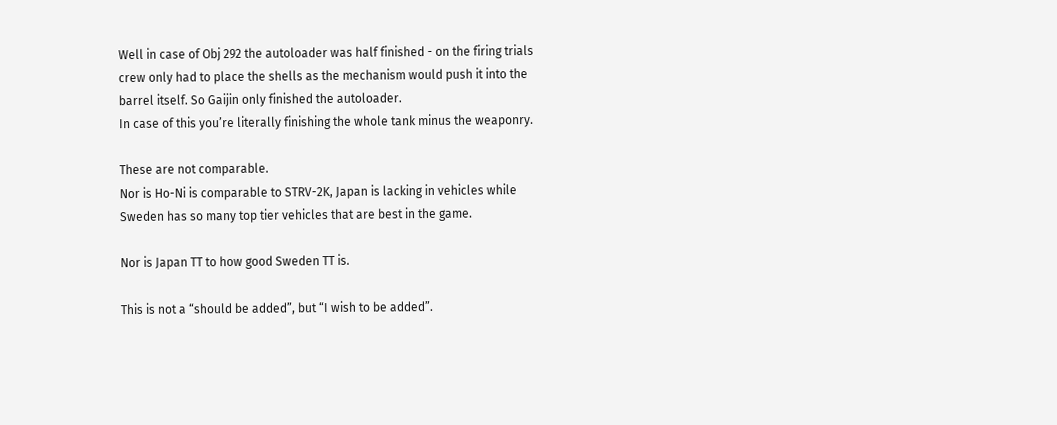Well in case of Obj 292 the autoloader was half finished - on the firing trials crew only had to place the shells as the mechanism would push it into the barrel itself. So Gaijin only finished the autoloader.
In case of this you’re literally finishing the whole tank minus the weaponry.

These are not comparable.
Nor is Ho-Ni is comparable to STRV-2K, Japan is lacking in vehicles while Sweden has so many top tier vehicles that are best in the game.

Nor is Japan TT to how good Sweden TT is.

This is not a “should be added”, but “I wish to be added”.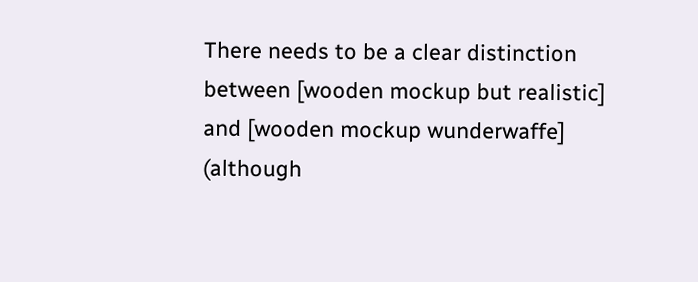There needs to be a clear distinction between [wooden mockup but realistic] and [wooden mockup wunderwaffe]
(although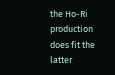the Ho-Ri production does fit the latter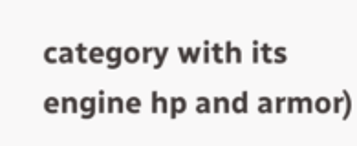category with its engine hp and armor)